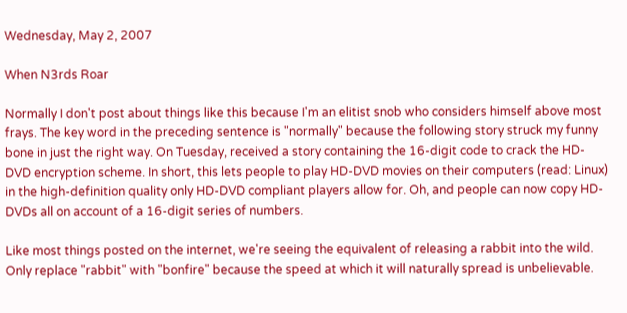Wednesday, May 2, 2007

When N3rds Roar

Normally I don't post about things like this because I'm an elitist snob who considers himself above most frays. The key word in the preceding sentence is "normally" because the following story struck my funny bone in just the right way. On Tuesday, received a story containing the 16-digit code to crack the HD-DVD encryption scheme. In short, this lets people to play HD-DVD movies on their computers (read: Linux) in the high-definition quality only HD-DVD compliant players allow for. Oh, and people can now copy HD-DVDs all on account of a 16-digit series of numbers.

Like most things posted on the internet, we're seeing the equivalent of releasing a rabbit into the wild. Only replace "rabbit" with "bonfire" because the speed at which it will naturally spread is unbelievable.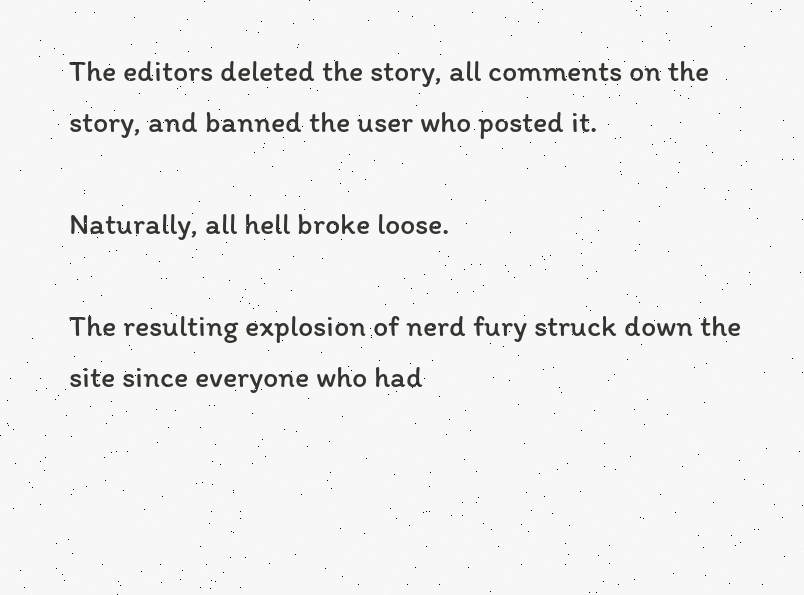The editors deleted the story, all comments on the story, and banned the user who posted it.

Naturally, all hell broke loose.

The resulting explosion of nerd fury struck down the site since everyone who had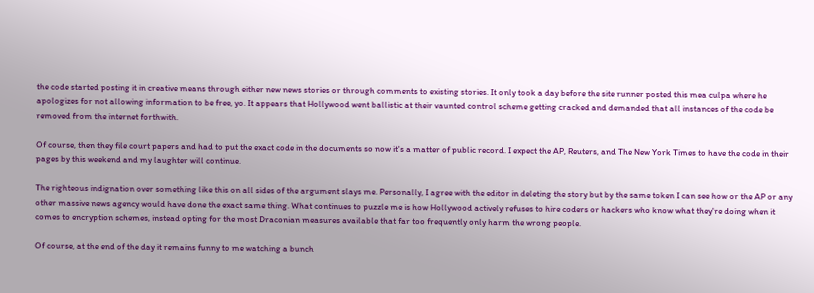the code started posting it in creative means through either new news stories or through comments to existing stories. It only took a day before the site runner posted this mea culpa where he apologizes for not allowing information to be free, yo. It appears that Hollywood went ballistic at their vaunted control scheme getting cracked and demanded that all instances of the code be removed from the internet forthwith.

Of course, then they file court papers and had to put the exact code in the documents so now it's a matter of public record. I expect the AP, Reuters, and The New York Times to have the code in their pages by this weekend and my laughter will continue.

The righteous indignation over something like this on all sides of the argument slays me. Personally, I agree with the editor in deleting the story but by the same token I can see how or the AP or any other massive news agency would have done the exact same thing. What continues to puzzle me is how Hollywood actively refuses to hire coders or hackers who know what they're doing when it comes to encryption schemes, instead opting for the most Draconian measures available that far too frequently only harm the wrong people.

Of course, at the end of the day it remains funny to me watching a bunch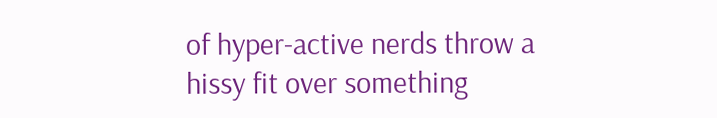of hyper-active nerds throw a hissy fit over something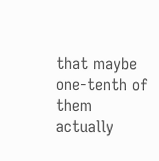that maybe one-tenth of them actually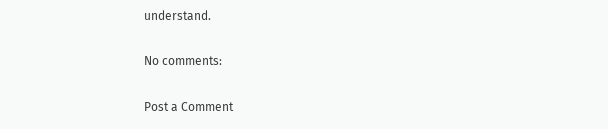understand.

No comments:

Post a Comment